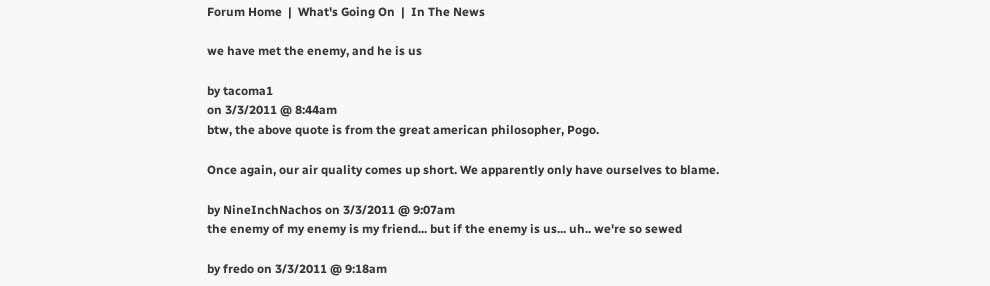Forum Home  |  What's Going On  |  In The News

we have met the enemy, and he is us

by tacoma1
on 3/3/2011 @ 8:44am
btw, the above quote is from the great american philosopher, Pogo.

Once again, our air quality comes up short. We apparently only have ourselves to blame.

by NineInchNachos on 3/3/2011 @ 9:07am
the enemy of my enemy is my friend... but if the enemy is us... uh.. we're so sewed

by fredo on 3/3/2011 @ 9:18am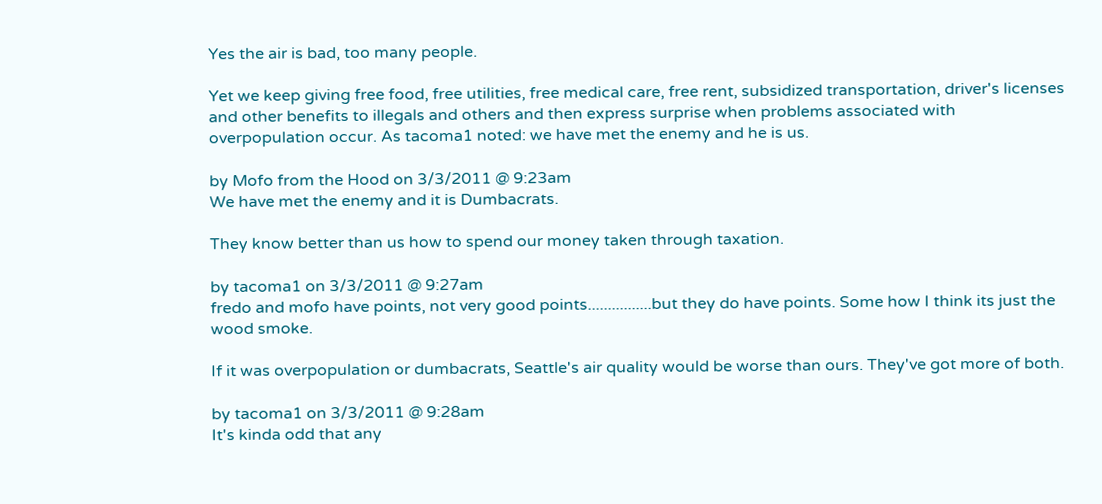Yes the air is bad, too many people.

Yet we keep giving free food, free utilities, free medical care, free rent, subsidized transportation, driver's licenses and other benefits to illegals and others and then express surprise when problems associated with overpopulation occur. As tacoma1 noted: we have met the enemy and he is us.

by Mofo from the Hood on 3/3/2011 @ 9:23am
We have met the enemy and it is Dumbacrats.

They know better than us how to spend our money taken through taxation.

by tacoma1 on 3/3/2011 @ 9:27am
fredo and mofo have points, not very good points................but they do have points. Some how I think its just the wood smoke.

If it was overpopulation or dumbacrats, Seattle's air quality would be worse than ours. They've got more of both.

by tacoma1 on 3/3/2011 @ 9:28am
It's kinda odd that any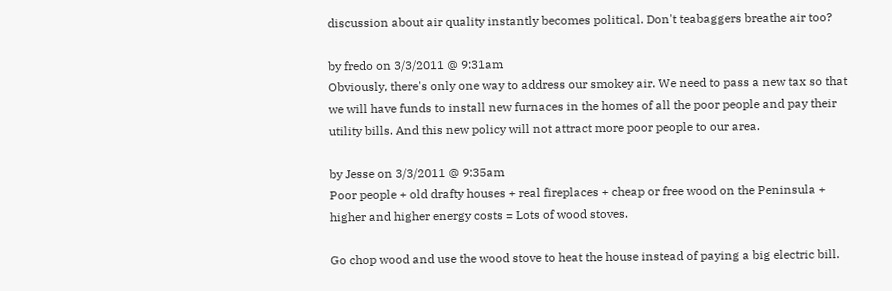discussion about air quality instantly becomes political. Don't teabaggers breathe air too?

by fredo on 3/3/2011 @ 9:31am
Obviously, there's only one way to address our smokey air. We need to pass a new tax so that we will have funds to install new furnaces in the homes of all the poor people and pay their utility bills. And this new policy will not attract more poor people to our area.

by Jesse on 3/3/2011 @ 9:35am
Poor people + old drafty houses + real fireplaces + cheap or free wood on the Peninsula + higher and higher energy costs = Lots of wood stoves.

Go chop wood and use the wood stove to heat the house instead of paying a big electric bill.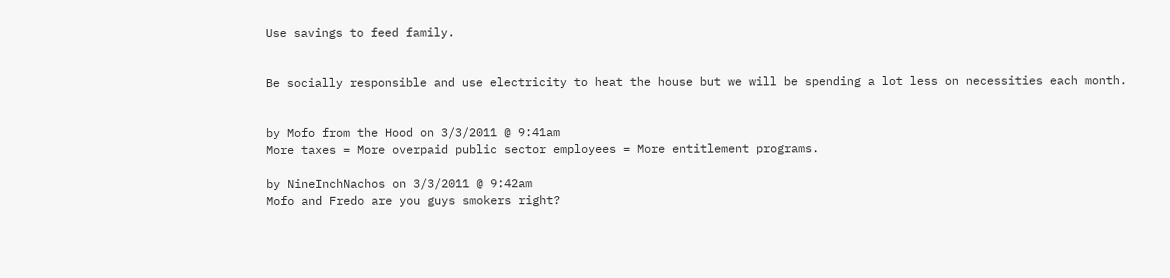Use savings to feed family.


Be socially responsible and use electricity to heat the house but we will be spending a lot less on necessities each month.


by Mofo from the Hood on 3/3/2011 @ 9:41am
More taxes = More overpaid public sector employees = More entitlement programs.

by NineInchNachos on 3/3/2011 @ 9:42am
Mofo and Fredo are you guys smokers right?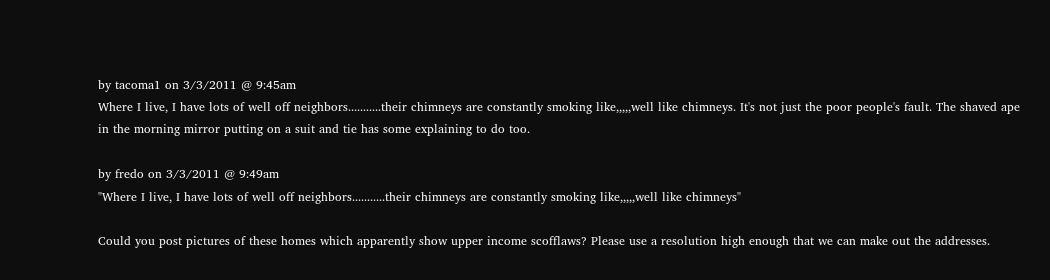by tacoma1 on 3/3/2011 @ 9:45am
Where I live, I have lots of well off neighbors...........their chimneys are constantly smoking like,,,,,well like chimneys. It's not just the poor people's fault. The shaved ape in the morning mirror putting on a suit and tie has some explaining to do too.

by fredo on 3/3/2011 @ 9:49am
"Where I live, I have lots of well off neighbors...........their chimneys are constantly smoking like,,,,,well like chimneys"

Could you post pictures of these homes which apparently show upper income scofflaws? Please use a resolution high enough that we can make out the addresses.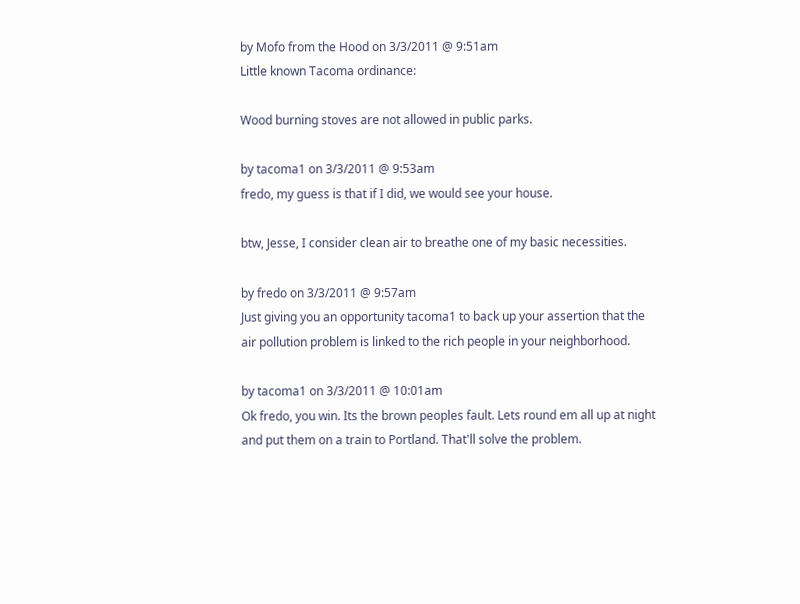by Mofo from the Hood on 3/3/2011 @ 9:51am
Little known Tacoma ordinance:

Wood burning stoves are not allowed in public parks.

by tacoma1 on 3/3/2011 @ 9:53am
fredo, my guess is that if I did, we would see your house.

btw, Jesse, I consider clean air to breathe one of my basic necessities.

by fredo on 3/3/2011 @ 9:57am
Just giving you an opportunity tacoma1 to back up your assertion that the air pollution problem is linked to the rich people in your neighborhood.

by tacoma1 on 3/3/2011 @ 10:01am
Ok fredo, you win. Its the brown peoples fault. Lets round em all up at night and put them on a train to Portland. That'll solve the problem.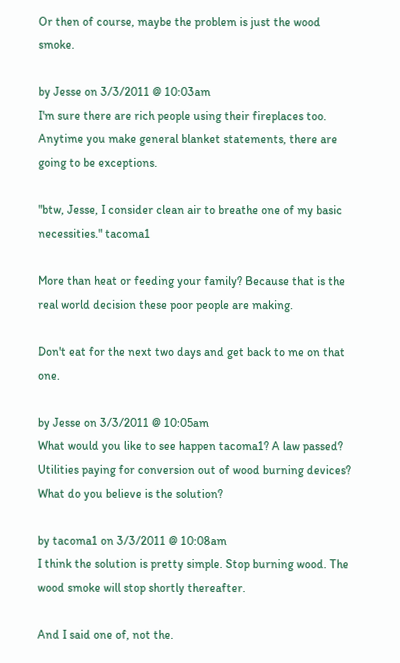Or then of course, maybe the problem is just the wood smoke.

by Jesse on 3/3/2011 @ 10:03am
I'm sure there are rich people using their fireplaces too. Anytime you make general blanket statements, there are going to be exceptions.

"btw, Jesse, I consider clean air to breathe one of my basic necessities." tacoma1

More than heat or feeding your family? Because that is the real world decision these poor people are making.

Don't eat for the next two days and get back to me on that one.

by Jesse on 3/3/2011 @ 10:05am
What would you like to see happen tacoma1? A law passed? Utilities paying for conversion out of wood burning devices? What do you believe is the solution?

by tacoma1 on 3/3/2011 @ 10:08am
I think the solution is pretty simple. Stop burning wood. The wood smoke will stop shortly thereafter.

And I said one of, not the.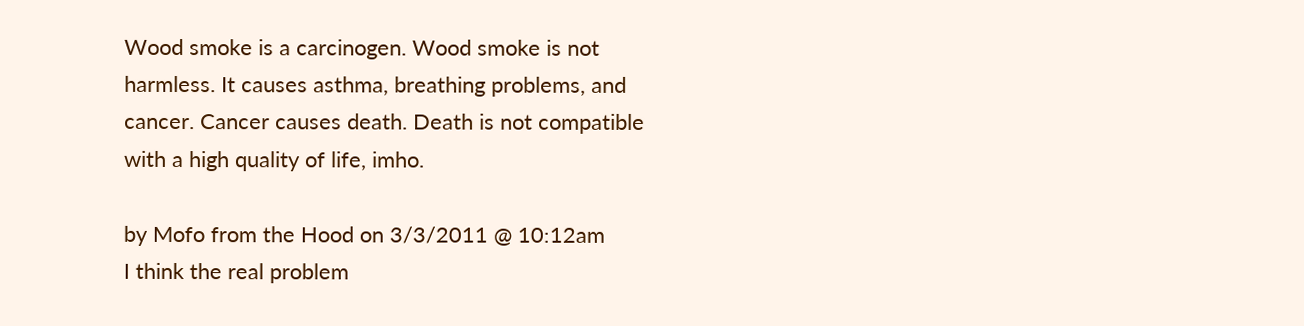Wood smoke is a carcinogen. Wood smoke is not harmless. It causes asthma, breathing problems, and cancer. Cancer causes death. Death is not compatible with a high quality of life, imho.

by Mofo from the Hood on 3/3/2011 @ 10:12am
I think the real problem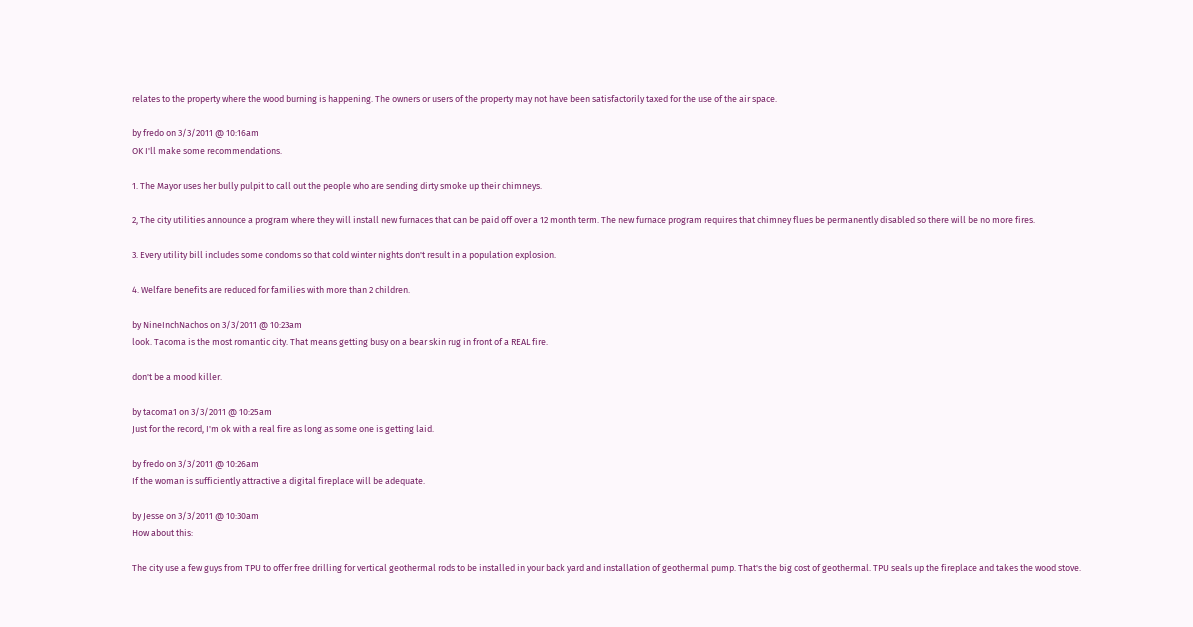relates to the property where the wood burning is happening. The owners or users of the property may not have been satisfactorily taxed for the use of the air space.

by fredo on 3/3/2011 @ 10:16am
OK I'll make some recommendations.

1. The Mayor uses her bully pulpit to call out the people who are sending dirty smoke up their chimneys.

2, The city utilities announce a program where they will install new furnaces that can be paid off over a 12 month term. The new furnace program requires that chimney flues be permanently disabled so there will be no more fires.

3. Every utility bill includes some condoms so that cold winter nights don't result in a population explosion.

4. Welfare benefits are reduced for families with more than 2 children.

by NineInchNachos on 3/3/2011 @ 10:23am
look. Tacoma is the most romantic city. That means getting busy on a bear skin rug in front of a REAL fire.

don't be a mood killer.

by tacoma1 on 3/3/2011 @ 10:25am
Just for the record, I'm ok with a real fire as long as some one is getting laid.

by fredo on 3/3/2011 @ 10:26am
If the woman is sufficiently attractive a digital fireplace will be adequate.

by Jesse on 3/3/2011 @ 10:30am
How about this:

The city use a few guys from TPU to offer free drilling for vertical geothermal rods to be installed in your back yard and installation of geothermal pump. That's the big cost of geothermal. TPU seals up the fireplace and takes the wood stove.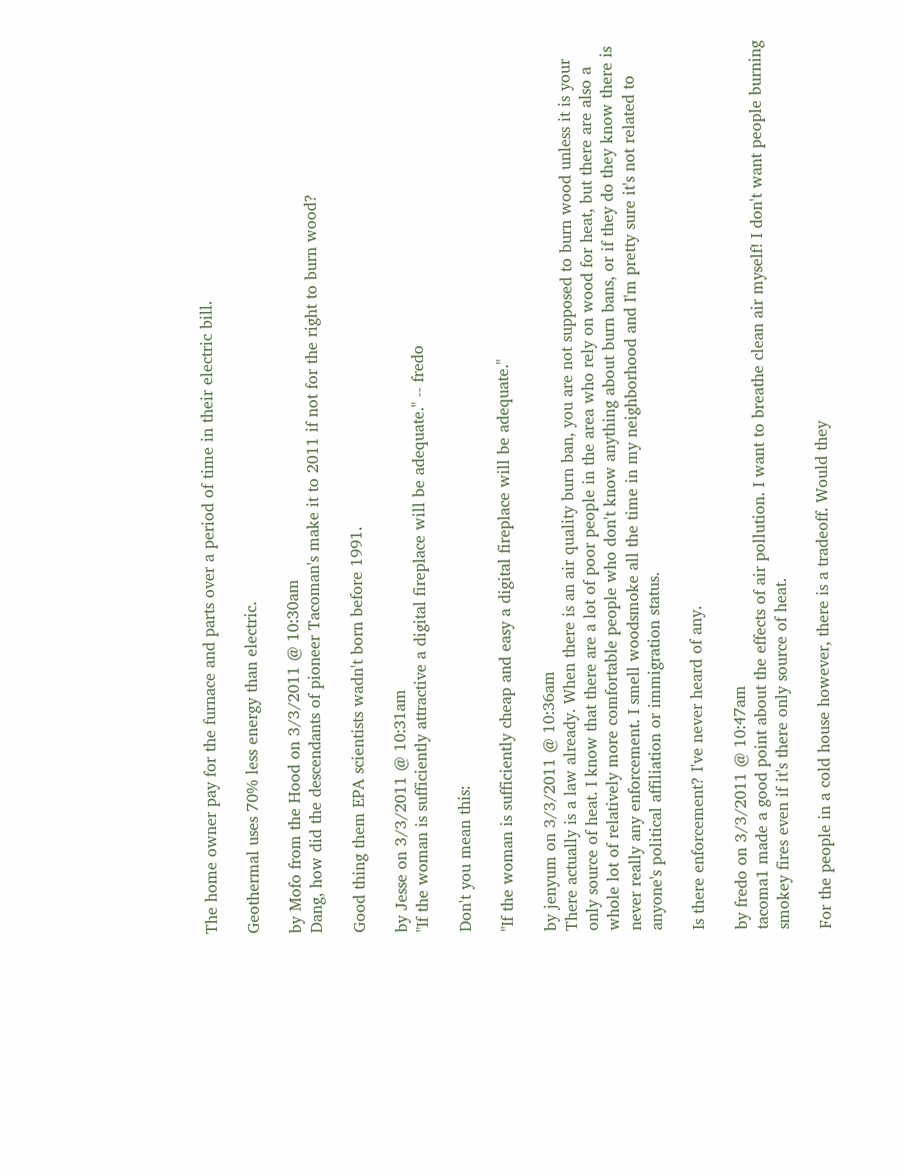The home owner pay for the furnace and parts over a period of time in their electric bill.

Geothermal uses 70% less energy than electric.

by Mofo from the Hood on 3/3/2011 @ 10:30am
Dang, how did the descendants of pioneer Tacoman's make it to 2011 if not for the right to burn wood?

Good thing them EPA scientists wadn't born before 1991.

by Jesse on 3/3/2011 @ 10:31am
"If the woman is sufficiently attractive a digital fireplace will be adequate." -- fredo

Don't you mean this:

"If the woman is sufficiently cheap and easy a digital fireplace will be adequate."

by jenyum on 3/3/2011 @ 10:36am
There actually is a law already. When there is an air quality burn ban, you are not supposed to burn wood unless it is your only source of heat. I know that there are a lot of poor people in the area who rely on wood for heat, but there are also a whole lot of relatively more comfortable people who don't know anything about burn bans, or if they do they know there is never really any enforcement. I smell woodsmoke all the time in my neighborhood and I'm pretty sure it's not related to anyone's political affiliation or immigration status.

Is there enforcement? I've never heard of any.

by fredo on 3/3/2011 @ 10:47am
tacoma1 made a good point about the effects of air pollution. I want to breathe clean air myself! I don't want people burning smokey fires even if it's there only source of heat.

For the people in a cold house however, there is a tradeoff. Would they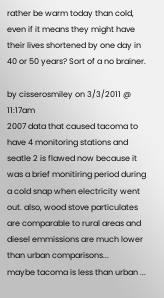rather be warm today than cold, even if it means they might have their lives shortened by one day in 40 or 50 years? Sort of a no brainer.

by cisserosmiley on 3/3/2011 @ 11:17am
2007 data that caused tacoma to have 4 monitoring stations and seatle 2 is flawed now because it was a brief monitiring period during a cold snap when electricity went out. also, wood stove particulates are comparable to rural areas and diesel emmissions are much lower than urban comparisons...
maybe tacoma is less than urban ...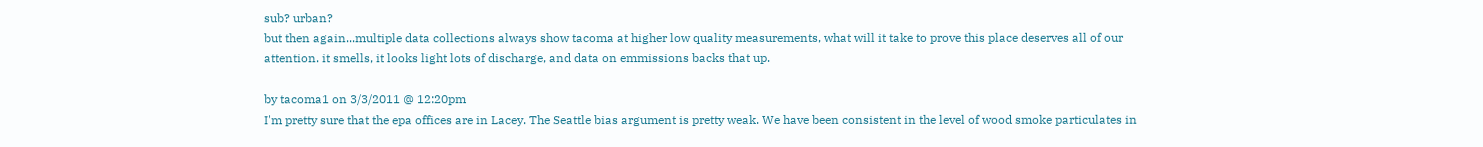sub? urban?
but then again...multiple data collections always show tacoma at higher low quality measurements, what will it take to prove this place deserves all of our attention. it smells, it looks light lots of discharge, and data on emmissions backs that up.

by tacoma1 on 3/3/2011 @ 12:20pm
I'm pretty sure that the epa offices are in Lacey. The Seattle bias argument is pretty weak. We have been consistent in the level of wood smoke particulates in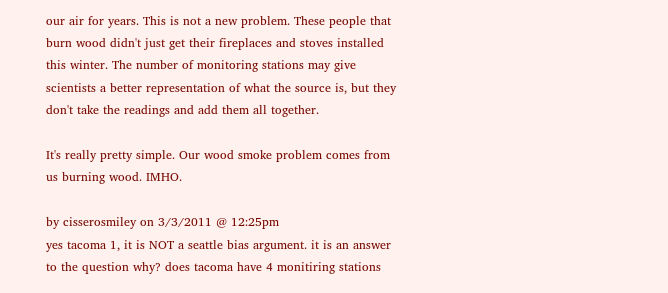our air for years. This is not a new problem. These people that burn wood didn't just get their fireplaces and stoves installed this winter. The number of monitoring stations may give scientists a better representation of what the source is, but they don't take the readings and add them all together.

It's really pretty simple. Our wood smoke problem comes from us burning wood. IMHO.

by cisserosmiley on 3/3/2011 @ 12:25pm
yes tacoma 1, it is NOT a seattle bias argument. it is an answer to the question why? does tacoma have 4 monitiring stations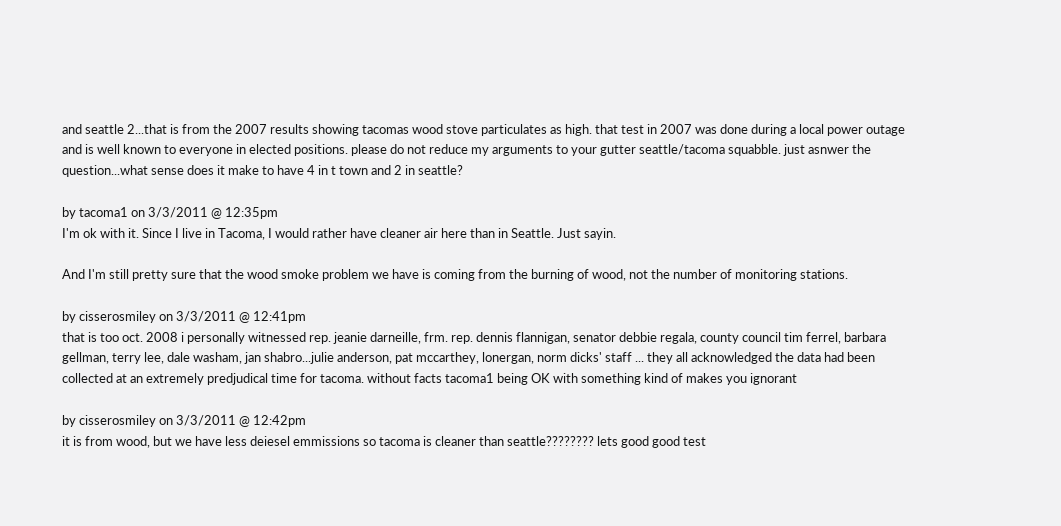and seattle 2...that is from the 2007 results showing tacomas wood stove particulates as high. that test in 2007 was done during a local power outage and is well known to everyone in elected positions. please do not reduce my arguments to your gutter seattle/tacoma squabble. just asnwer the question...what sense does it make to have 4 in t town and 2 in seattle?

by tacoma1 on 3/3/2011 @ 12:35pm
I'm ok with it. Since I live in Tacoma, I would rather have cleaner air here than in Seattle. Just sayin.

And I'm still pretty sure that the wood smoke problem we have is coming from the burning of wood, not the number of monitoring stations.

by cisserosmiley on 3/3/2011 @ 12:41pm
that is too oct. 2008 i personally witnessed rep. jeanie darneille, frm. rep. dennis flannigan, senator debbie regala, county council tim ferrel, barbara gellman, terry lee, dale washam, jan shabro...julie anderson, pat mccarthey, lonergan, norm dicks' staff ... they all acknowledged the data had been collected at an extremely predjudical time for tacoma. without facts tacoma1 being OK with something kind of makes you ignorant

by cisserosmiley on 3/3/2011 @ 12:42pm
it is from wood, but we have less deiesel emmissions so tacoma is cleaner than seattle???????? lets good good test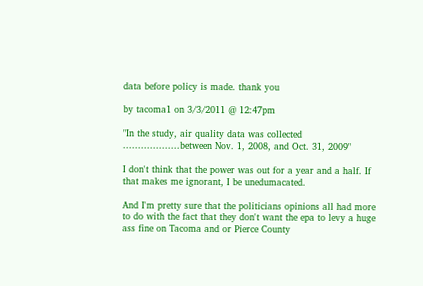data before policy is made. thank you

by tacoma1 on 3/3/2011 @ 12:47pm

"In the study, air quality data was collected ...................between Nov. 1, 2008, and Oct. 31, 2009"

I don't think that the power was out for a year and a half. If that makes me ignorant, I be unedumacated.

And I'm pretty sure that the politicians opinions all had more to do with the fact that they don't want the epa to levy a huge ass fine on Tacoma and or Pierce County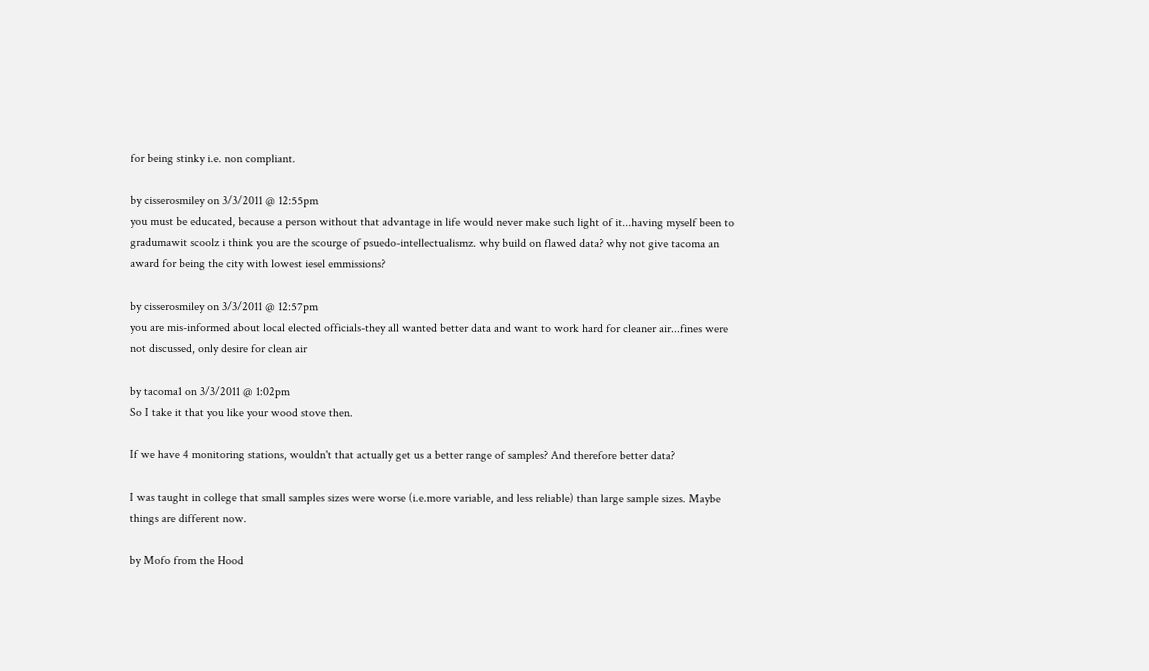for being stinky i.e. non compliant.

by cisserosmiley on 3/3/2011 @ 12:55pm
you must be educated, because a person without that advantage in life would never make such light of it...having myself been to gradumawit scoolz i think you are the scourge of psuedo-intellectualismz. why build on flawed data? why not give tacoma an award for being the city with lowest iesel emmissions?

by cisserosmiley on 3/3/2011 @ 12:57pm
you are mis-informed about local elected officials-they all wanted better data and want to work hard for cleaner air...fines were not discussed, only desire for clean air

by tacoma1 on 3/3/2011 @ 1:02pm
So I take it that you like your wood stove then.

If we have 4 monitoring stations, wouldn't that actually get us a better range of samples? And therefore better data?

I was taught in college that small samples sizes were worse (i.e.more variable, and less reliable) than large sample sizes. Maybe things are different now.

by Mofo from the Hood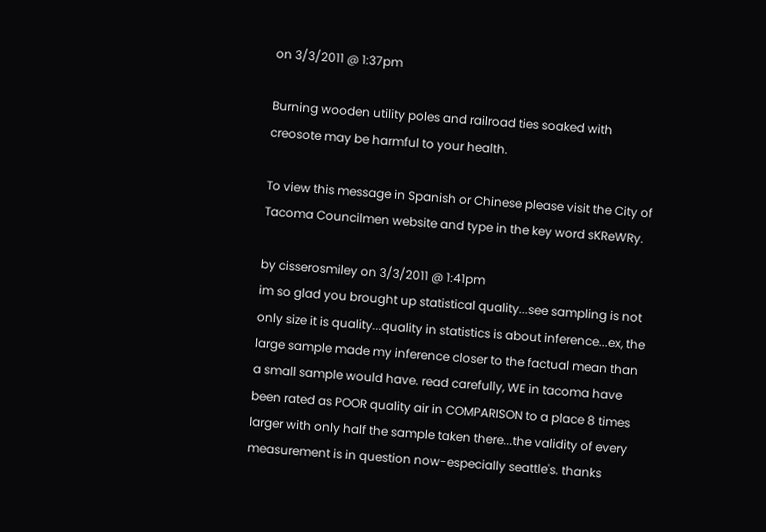on 3/3/2011 @ 1:37pm

Burning wooden utility poles and railroad ties soaked with creosote may be harmful to your health.

To view this message in Spanish or Chinese please visit the City of Tacoma Councilmen website and type in the key word sKReWRy.

by cisserosmiley on 3/3/2011 @ 1:41pm
im so glad you brought up statistical quality...see sampling is not only size it is quality...quality in statistics is about inference...ex, the large sample made my inference closer to the factual mean than a small sample would have. read carefully, WE in tacoma have been rated as POOR quality air in COMPARISON to a place 8 times larger with only half the sample taken there...the validity of every measurement is in question now-especially seattle's. thanks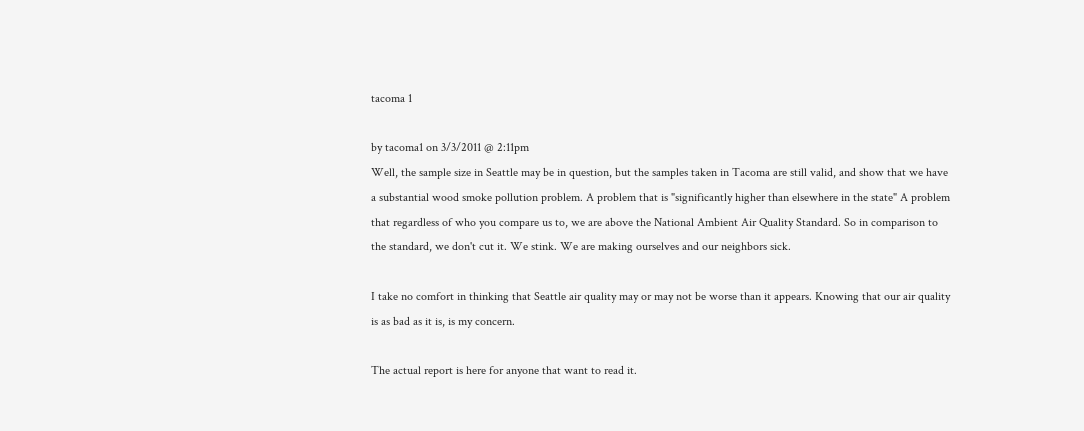tacoma 1

by tacoma1 on 3/3/2011 @ 2:11pm
Well, the sample size in Seattle may be in question, but the samples taken in Tacoma are still valid, and show that we have a substantial wood smoke pollution problem. A problem that is "significantly higher than elsewhere in the state" A problem that regardless of who you compare us to, we are above the National Ambient Air Quality Standard. So in comparison to the standard, we don't cut it. We stink. We are making ourselves and our neighbors sick.

I take no comfort in thinking that Seattle air quality may or may not be worse than it appears. Knowing that our air quality is as bad as it is, is my concern.

The actual report is here for anyone that want to read it.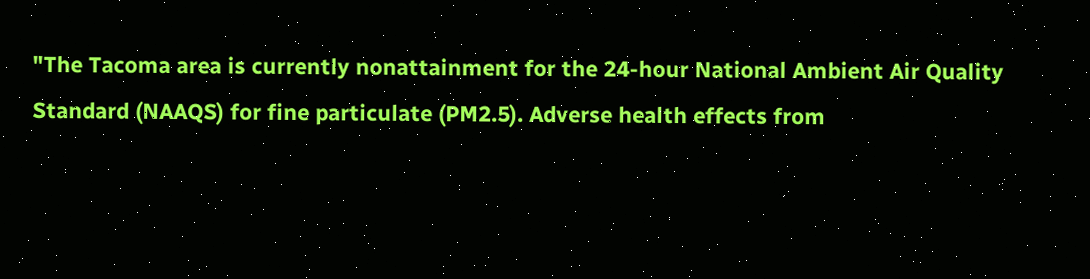"The Tacoma area is currently nonattainment for the 24-hour National Ambient Air Quality
Standard (NAAQS) for fine particulate (PM2.5). Adverse health effects from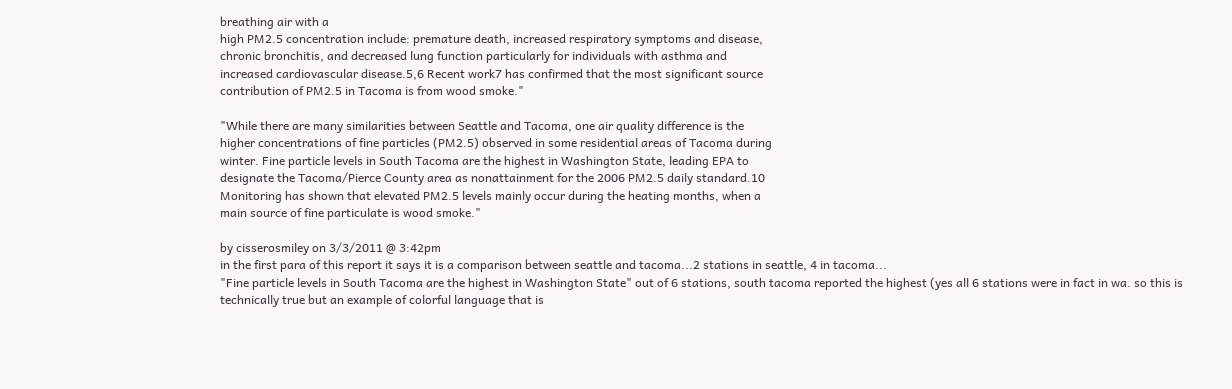breathing air with a
high PM2.5 concentration include: premature death, increased respiratory symptoms and disease,
chronic bronchitis, and decreased lung function particularly for individuals with asthma and
increased cardiovascular disease.5,6 Recent work7 has confirmed that the most significant source
contribution of PM2.5 in Tacoma is from wood smoke."

"While there are many similarities between Seattle and Tacoma, one air quality difference is the
higher concentrations of fine particles (PM2.5) observed in some residential areas of Tacoma during
winter. Fine particle levels in South Tacoma are the highest in Washington State, leading EPA to
designate the Tacoma/Pierce County area as nonattainment for the 2006 PM2.5 daily standard.10
Monitoring has shown that elevated PM2.5 levels mainly occur during the heating months, when a
main source of fine particulate is wood smoke."

by cisserosmiley on 3/3/2011 @ 3:42pm
in the first para of this report it says it is a comparison between seattle and tacoma...2 stations in seattle, 4 in tacoma...
"Fine particle levels in South Tacoma are the highest in Washington State" out of 6 stations, south tacoma reported the highest (yes all 6 stations were in fact in wa. so this is technically true but an example of colorful language that is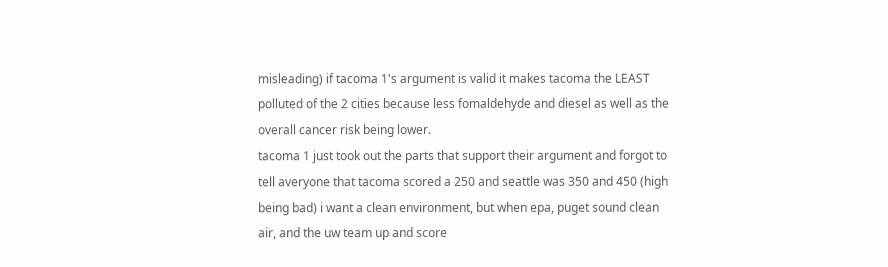misleading) if tacoma 1's argument is valid it makes tacoma the LEAST polluted of the 2 cities because less fomaldehyde and diesel as well as the overall cancer risk being lower.
tacoma 1 just took out the parts that support their argument and forgot to tell averyone that tacoma scored a 250 and seattle was 350 and 450 (high being bad) i want a clean environment, but when epa, puget sound clean air, and the uw team up and score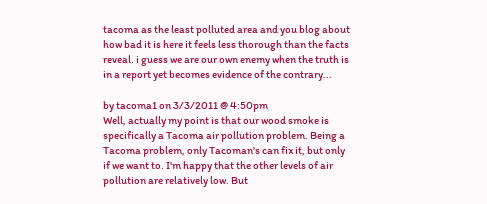tacoma as the least polluted area and you blog about how bad it is here it feels less thorough than the facts reveal. i guess we are our own enemy when the truth is in a report yet becomes evidence of the contrary...

by tacoma1 on 3/3/2011 @ 4:50pm
Well, actually my point is that our wood smoke is specifically a Tacoma air pollution problem. Being a Tacoma problem, only Tacoman's can fix it, but only if we want to. I'm happy that the other levels of air pollution are relatively low. But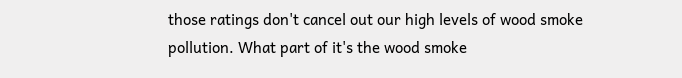those ratings don't cancel out our high levels of wood smoke pollution. What part of it's the wood smoke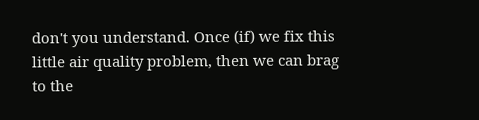don't you understand. Once (if) we fix this little air quality problem, then we can brag to the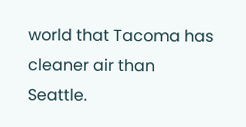world that Tacoma has cleaner air than Seattle.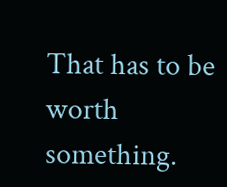That has to be worth something.